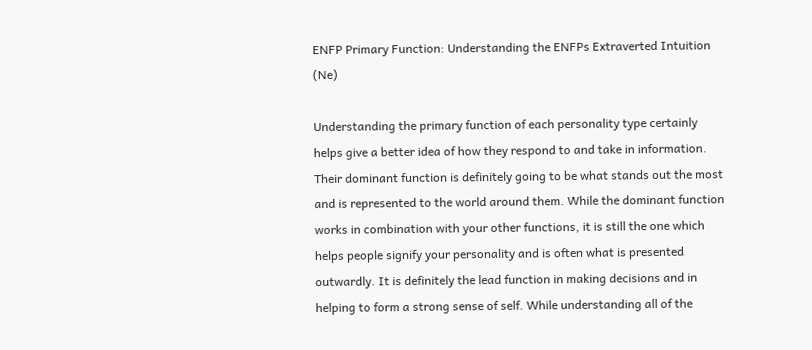ENFP Primary Function: Understanding the ENFPs Extraverted Intuition (Ne)

Understanding the primary function of each personality type certainly helps give a better idea of how they respond to and take in information. Their dominant function is definitely going to be what stands out the most and is represented to the world around them. While the dominant function works in combination with your other functions, it is still the one which helps people signify your personality and is often what is presented outwardly. It is definitely the lead function in making decisions and in helping to form a strong sense of self. While understanding all of the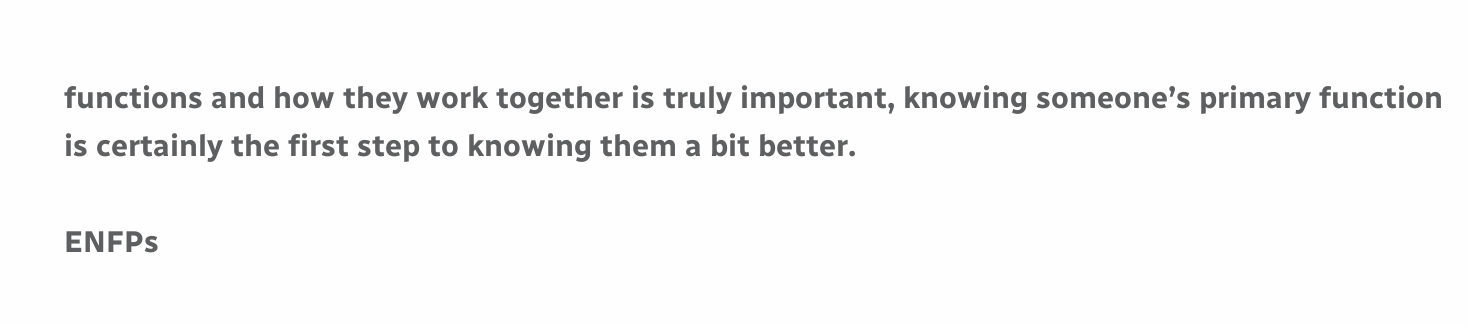functions and how they work together is truly important, knowing someone’s primary function is certainly the first step to knowing them a bit better.

ENFPs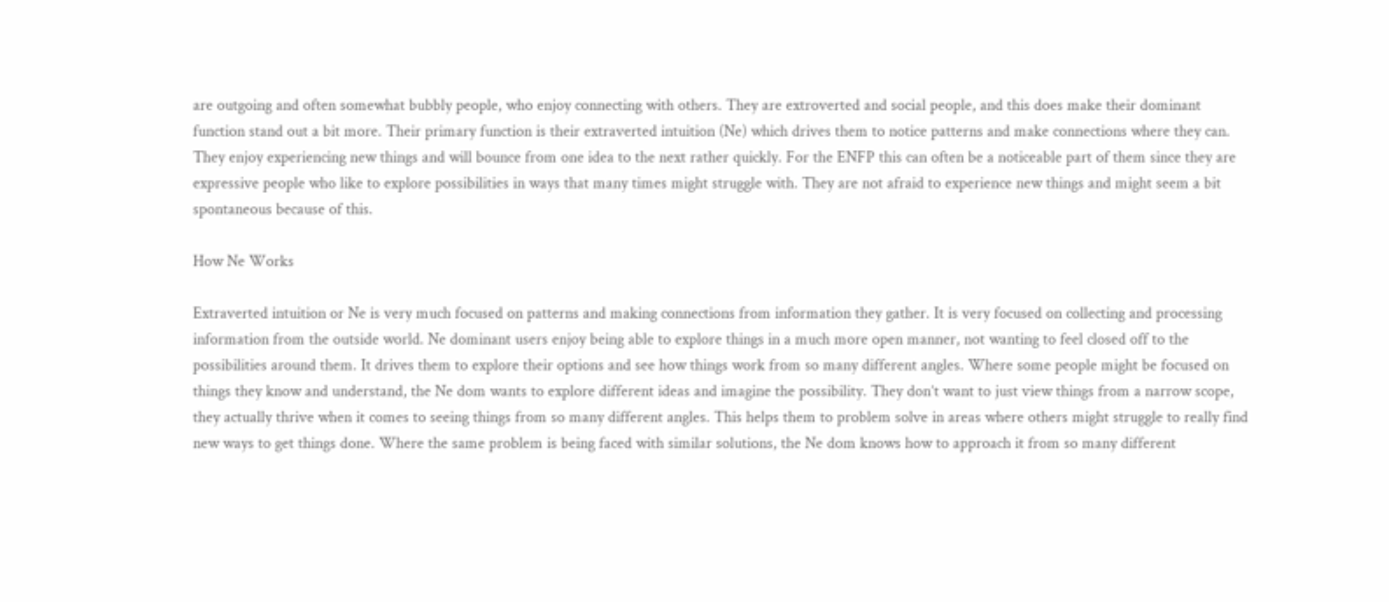are outgoing and often somewhat bubbly people, who enjoy connecting with others. They are extroverted and social people, and this does make their dominant function stand out a bit more. Their primary function is their extraverted intuition (Ne) which drives them to notice patterns and make connections where they can. They enjoy experiencing new things and will bounce from one idea to the next rather quickly. For the ENFP this can often be a noticeable part of them since they are expressive people who like to explore possibilities in ways that many times might struggle with. They are not afraid to experience new things and might seem a bit spontaneous because of this.

How Ne Works

Extraverted intuition or Ne is very much focused on patterns and making connections from information they gather. It is very focused on collecting and processing information from the outside world. Ne dominant users enjoy being able to explore things in a much more open manner, not wanting to feel closed off to the possibilities around them. It drives them to explore their options and see how things work from so many different angles. Where some people might be focused on things they know and understand, the Ne dom wants to explore different ideas and imagine the possibility. They don’t want to just view things from a narrow scope, they actually thrive when it comes to seeing things from so many different angles. This helps them to problem solve in areas where others might struggle to really find new ways to get things done. Where the same problem is being faced with similar solutions, the Ne dom knows how to approach it from so many different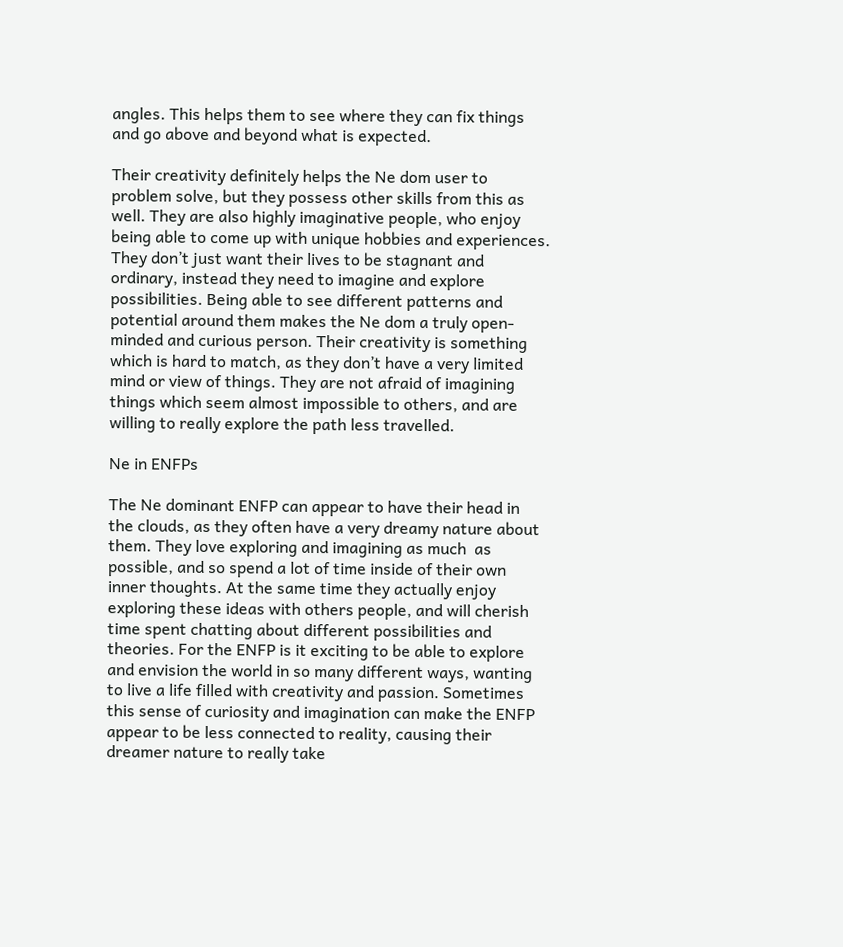angles. This helps them to see where they can fix things and go above and beyond what is expected.

Their creativity definitely helps the Ne dom user to problem solve, but they possess other skills from this as well. They are also highly imaginative people, who enjoy being able to come up with unique hobbies and experiences. They don’t just want their lives to be stagnant and ordinary, instead they need to imagine and explore possibilities. Being able to see different patterns and potential around them makes the Ne dom a truly open-minded and curious person. Their creativity is something which is hard to match, as they don’t have a very limited mind or view of things. They are not afraid of imagining things which seem almost impossible to others, and are willing to really explore the path less travelled.

Ne in ENFPs

The Ne dominant ENFP can appear to have their head in the clouds, as they often have a very dreamy nature about them. They love exploring and imagining as much  as possible, and so spend a lot of time inside of their own inner thoughts. At the same time they actually enjoy exploring these ideas with others people, and will cherish time spent chatting about different possibilities and theories. For the ENFP is it exciting to be able to explore and envision the world in so many different ways, wanting to live a life filled with creativity and passion. Sometimes this sense of curiosity and imagination can make the ENFP appear to be less connected to reality, causing their dreamer nature to really take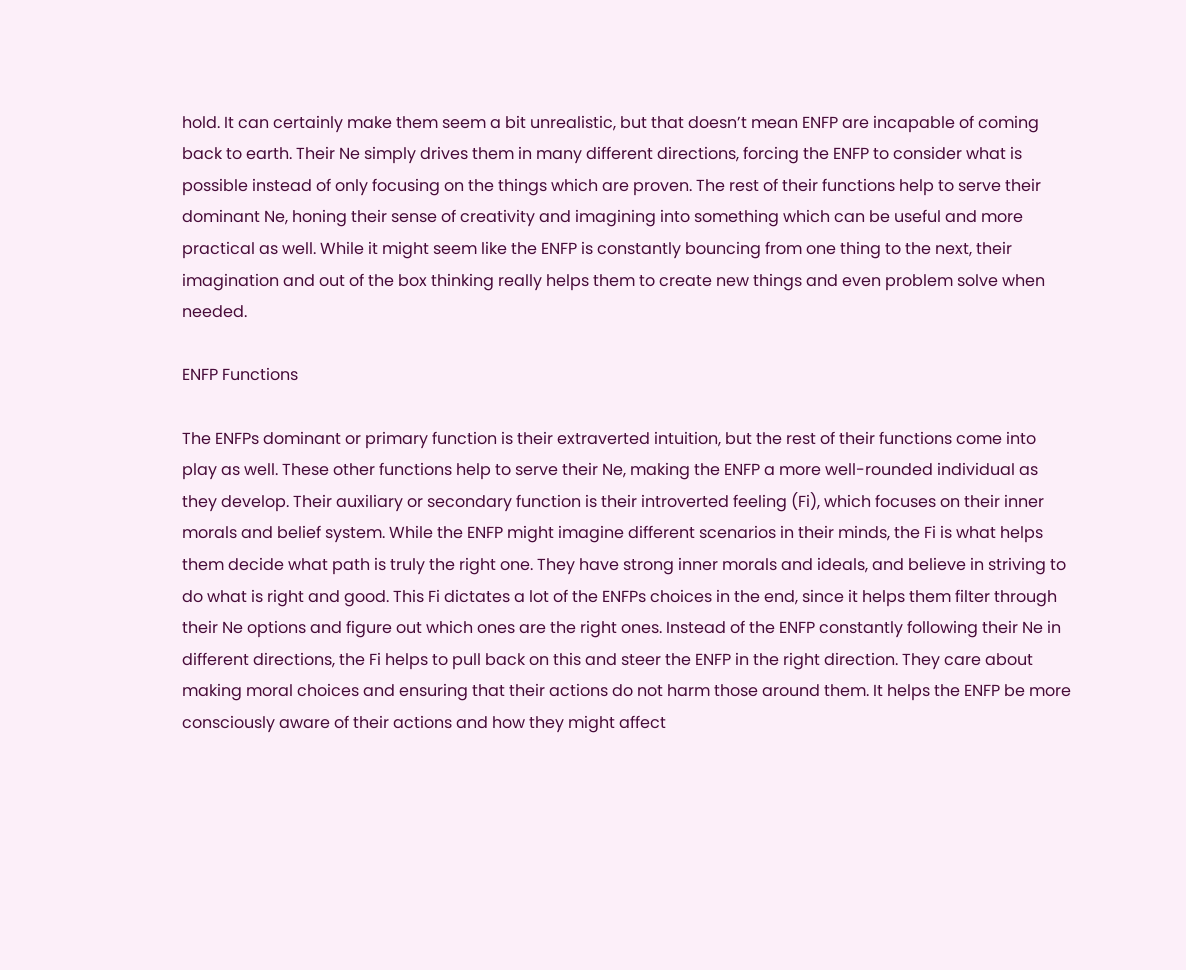hold. It can certainly make them seem a bit unrealistic, but that doesn’t mean ENFP are incapable of coming back to earth. Their Ne simply drives them in many different directions, forcing the ENFP to consider what is possible instead of only focusing on the things which are proven. The rest of their functions help to serve their dominant Ne, honing their sense of creativity and imagining into something which can be useful and more practical as well. While it might seem like the ENFP is constantly bouncing from one thing to the next, their imagination and out of the box thinking really helps them to create new things and even problem solve when needed.

ENFP Functions

The ENFPs dominant or primary function is their extraverted intuition, but the rest of their functions come into play as well. These other functions help to serve their Ne, making the ENFP a more well-rounded individual as they develop. Their auxiliary or secondary function is their introverted feeling (Fi), which focuses on their inner morals and belief system. While the ENFP might imagine different scenarios in their minds, the Fi is what helps them decide what path is truly the right one. They have strong inner morals and ideals, and believe in striving to do what is right and good. This Fi dictates a lot of the ENFPs choices in the end, since it helps them filter through their Ne options and figure out which ones are the right ones. Instead of the ENFP constantly following their Ne in different directions, the Fi helps to pull back on this and steer the ENFP in the right direction. They care about making moral choices and ensuring that their actions do not harm those around them. It helps the ENFP be more consciously aware of their actions and how they might affect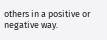others in a positive or negative way.